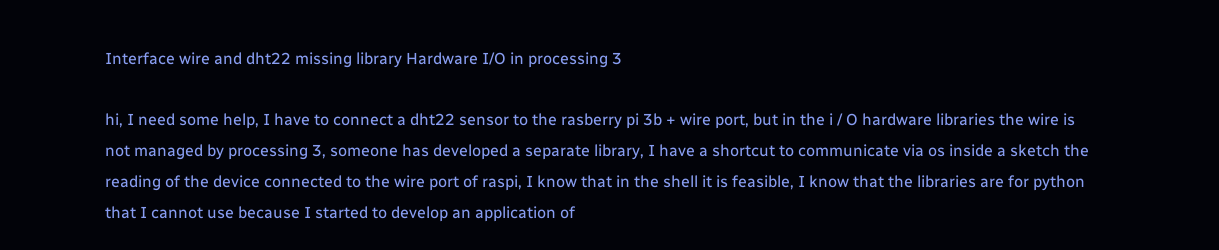Interface wire and dht22 missing library Hardware I/O in processing 3

hi, I need some help, I have to connect a dht22 sensor to the rasberry pi 3b + wire port, but in the i / O hardware libraries the wire is not managed by processing 3, someone has developed a separate library, I have a shortcut to communicate via os inside a sketch the reading of the device connected to the wire port of raspi, I know that in the shell it is feasible, I know that the libraries are for python that I cannot use because I started to develop an application of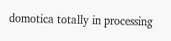domotica totally in processing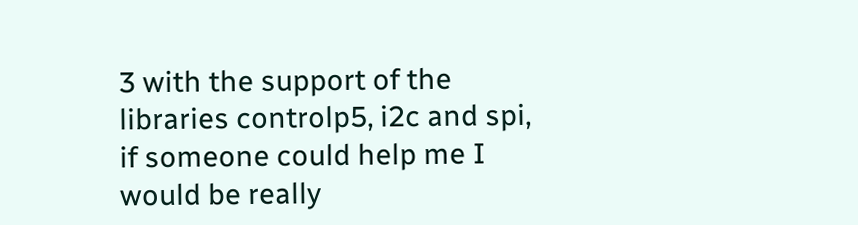3 with the support of the libraries controlp5, i2c and spi, if someone could help me I would be really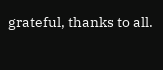grateful, thanks to all.